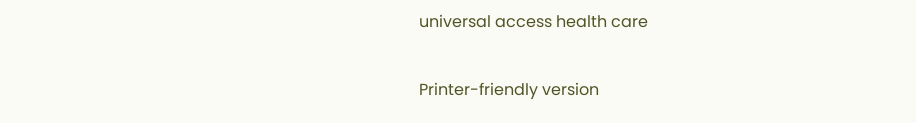universal access health care

Printer-friendly version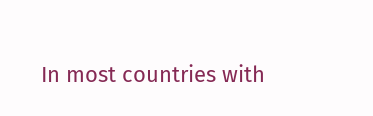In most countries with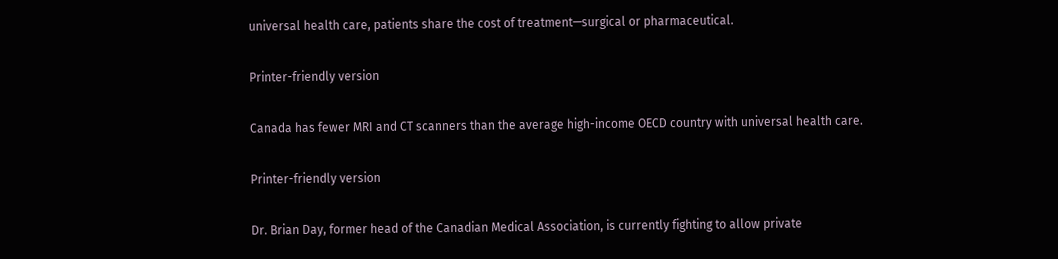universal health care, patients share the cost of treatment—surgical or pharmaceutical.

Printer-friendly version

Canada has fewer MRI and CT scanners than the average high-income OECD country with universal health care.

Printer-friendly version

Dr. Brian Day, former head of the Canadian Medical Association, is currently fighting to allow private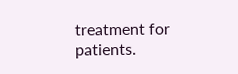treatment for patients.